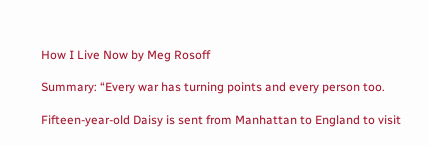How I Live Now by Meg Rosoff

Summary: “Every war has turning points and every person too.

Fifteen-year-old Daisy is sent from Manhattan to England to visit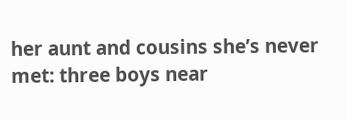her aunt and cousins she’s never met: three boys near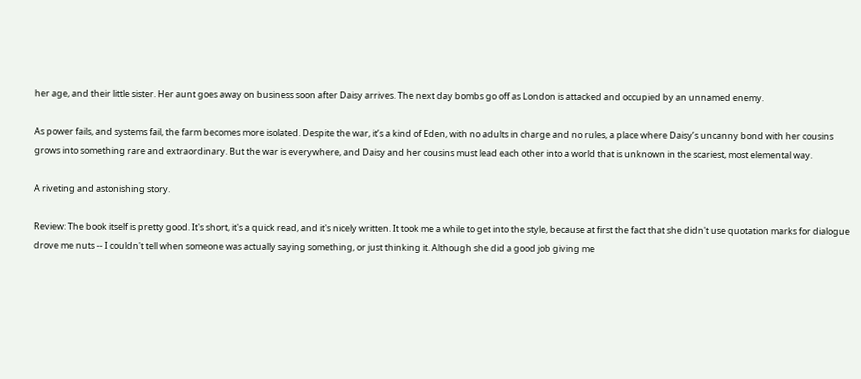her age, and their little sister. Her aunt goes away on business soon after Daisy arrives. The next day bombs go off as London is attacked and occupied by an unnamed enemy.

As power fails, and systems fail, the farm becomes more isolated. Despite the war, it’s a kind of Eden, with no adults in charge and no rules, a place where Daisy’s uncanny bond with her cousins grows into something rare and extraordinary. But the war is everywhere, and Daisy and her cousins must lead each other into a world that is unknown in the scariest, most elemental way.

A riveting and astonishing story.

Review: The book itself is pretty good. It's short, it's a quick read, and it's nicely written. It took me a while to get into the style, because at first the fact that she didn't use quotation marks for dialogue drove me nuts -- I couldn't tell when someone was actually saying something, or just thinking it. Although she did a good job giving me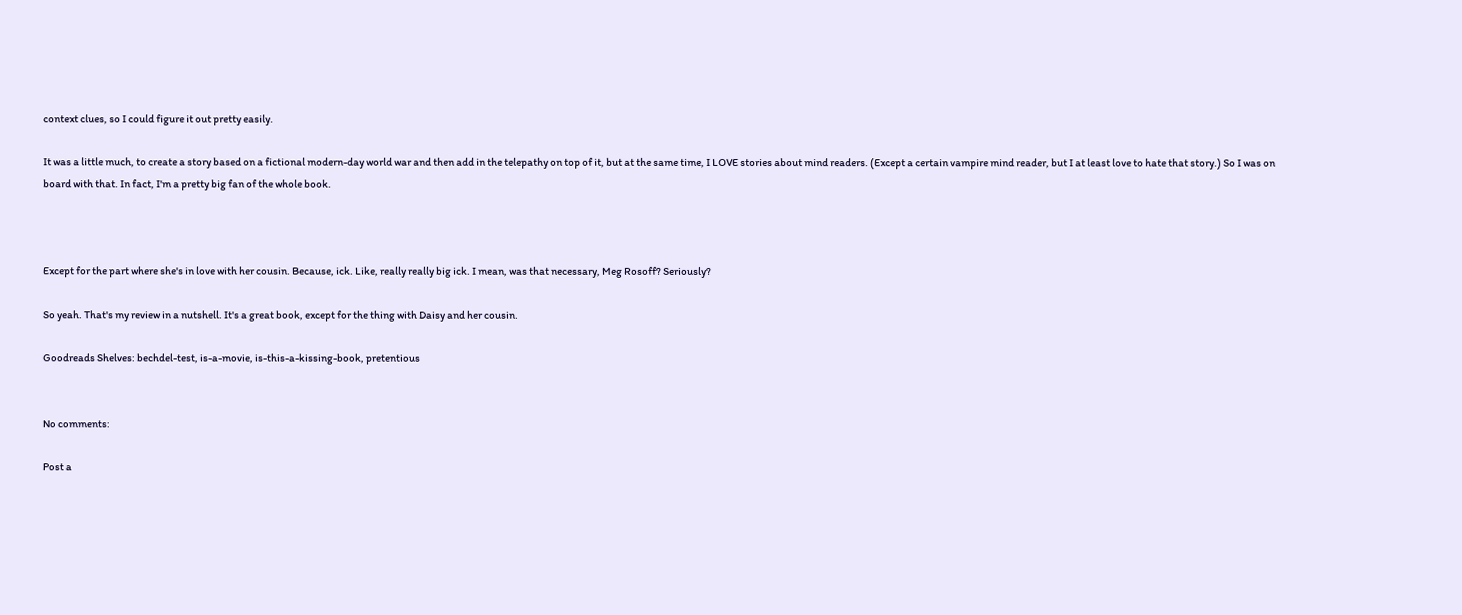context clues, so I could figure it out pretty easily.

It was a little much, to create a story based on a fictional modern-day world war and then add in the telepathy on top of it, but at the same time, I LOVE stories about mind readers. (Except a certain vampire mind reader, but I at least love to hate that story.) So I was on board with that. In fact, I'm a pretty big fan of the whole book.



Except for the part where she's in love with her cousin. Because, ick. Like, really really big ick. I mean, was that necessary, Meg Rosoff? Seriously?

So yeah. That's my review in a nutshell. It's a great book, except for the thing with Daisy and her cousin.

Goodreads Shelves: bechdel-test, is-a-movie, is-this-a-kissing-book, pretentious


No comments:

Post a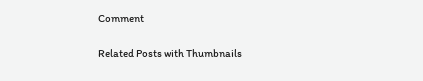Comment

Related Posts with Thumbnails